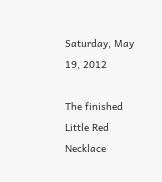Saturday, May 19, 2012

The finished Little Red Necklace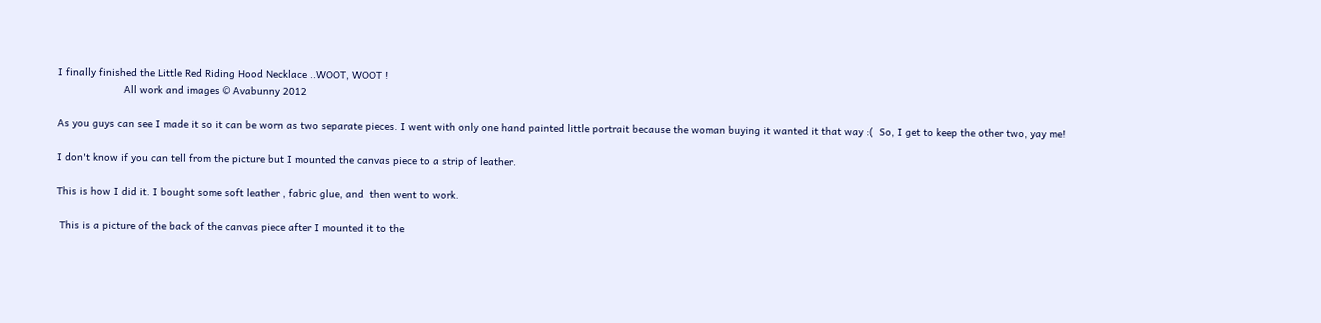I finally finished the Little Red Riding Hood Necklace ..WOOT, WOOT !
                      All work and images © Avabunny 2012

As you guys can see I made it so it can be worn as two separate pieces. I went with only one hand painted little portrait because the woman buying it wanted it that way :(  So, I get to keep the other two, yay me!

I don't know if you can tell from the picture but I mounted the canvas piece to a strip of leather.

This is how I did it. I bought some soft leather , fabric glue, and  then went to work.

 This is a picture of the back of the canvas piece after I mounted it to the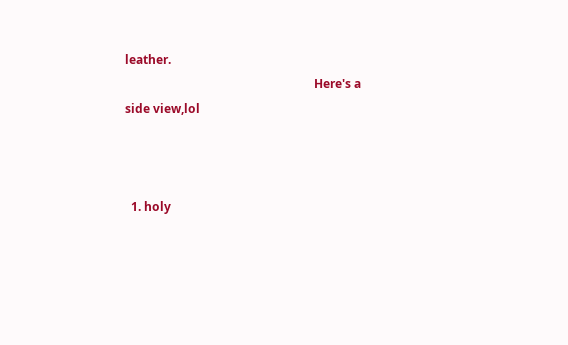leather.
                                                               Here's a  side view,lol



  1. holy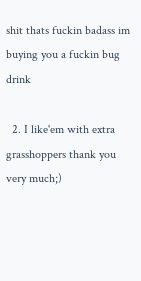shit thats fuckin badass im buying you a fuckin bug drink

  2. I like'em with extra grasshoppers thank you very much;)